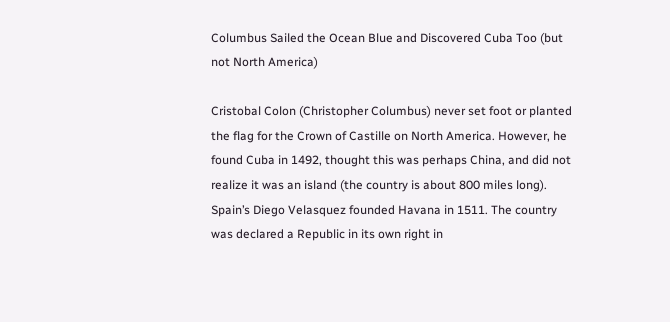Columbus Sailed the Ocean Blue and Discovered Cuba Too (but not North America)

Cristobal Colon (Christopher Columbus) never set foot or planted the flag for the Crown of Castille on North America. However, he found Cuba in 1492, thought this was perhaps China, and did not realize it was an island (the country is about 800 miles long). Spain’s Diego Velasquez founded Havana in 1511. The country was declared a Republic in its own right in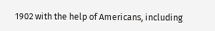1902 with the help of Americans, including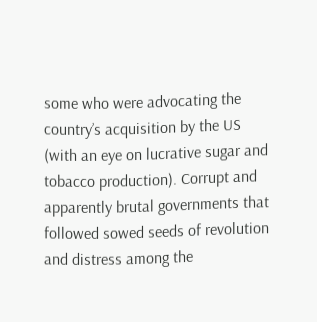some who were advocating the country’s acquisition by the US (with an eye on lucrative sugar and tobacco production). Corrupt and apparently brutal governments that followed sowed seeds of revolution and distress among the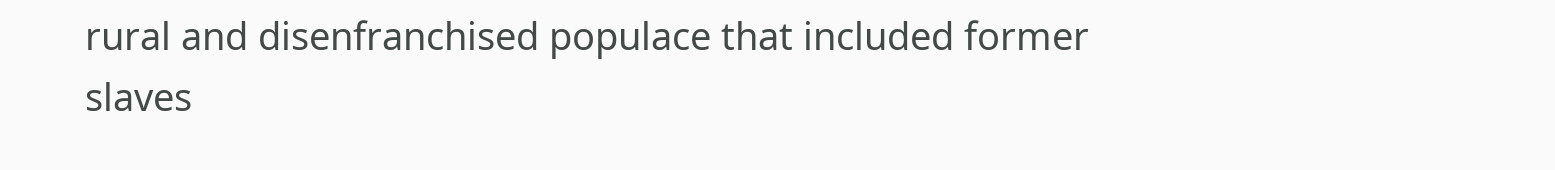rural and disenfranchised populace that included former slaves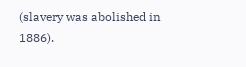(slavery was abolished in 1886).